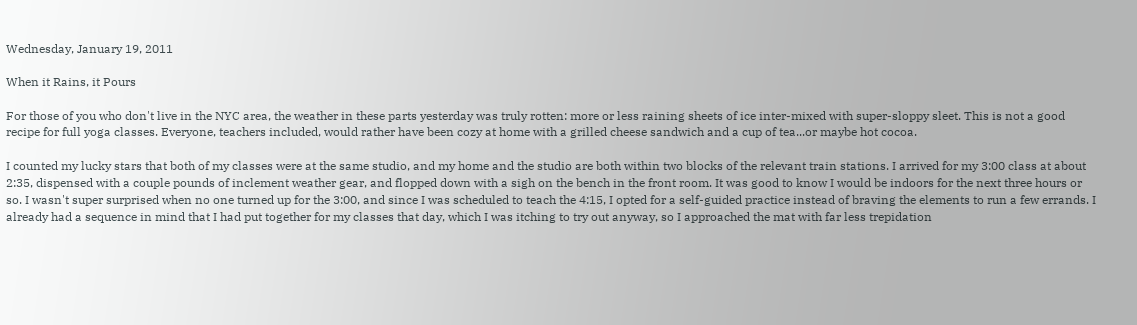Wednesday, January 19, 2011

When it Rains, it Pours

For those of you who don't live in the NYC area, the weather in these parts yesterday was truly rotten: more or less raining sheets of ice inter-mixed with super-sloppy sleet. This is not a good recipe for full yoga classes. Everyone, teachers included, would rather have been cozy at home with a grilled cheese sandwich and a cup of tea...or maybe hot cocoa.

I counted my lucky stars that both of my classes were at the same studio, and my home and the studio are both within two blocks of the relevant train stations. I arrived for my 3:00 class at about 2:35, dispensed with a couple pounds of inclement weather gear, and flopped down with a sigh on the bench in the front room. It was good to know I would be indoors for the next three hours or so. I wasn't super surprised when no one turned up for the 3:00, and since I was scheduled to teach the 4:15, I opted for a self-guided practice instead of braving the elements to run a few errands. I already had a sequence in mind that I had put together for my classes that day, which I was itching to try out anyway, so I approached the mat with far less trepidation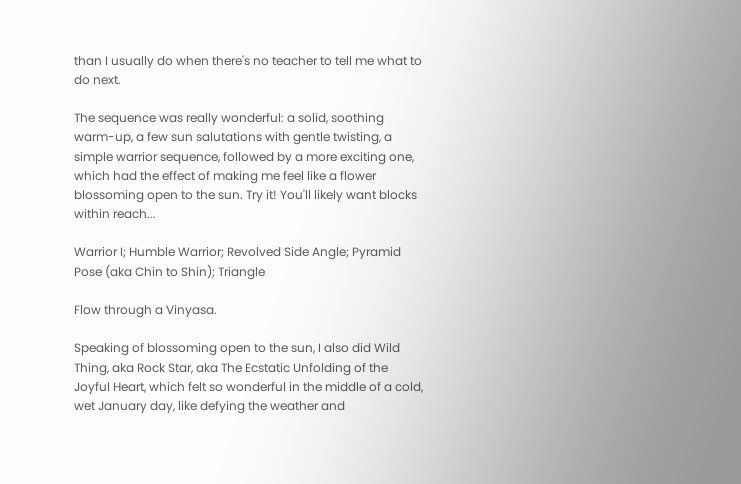than I usually do when there's no teacher to tell me what to do next.

The sequence was really wonderful: a solid, soothing warm-up, a few sun salutations with gentle twisting, a simple warrior sequence, followed by a more exciting one, which had the effect of making me feel like a flower blossoming open to the sun. Try it! You'll likely want blocks within reach...

Warrior I; Humble Warrior; Revolved Side Angle; Pyramid Pose (aka Chin to Shin); Triangle

Flow through a Vinyasa.

Speaking of blossoming open to the sun, I also did Wild Thing, aka Rock Star, aka The Ecstatic Unfolding of the Joyful Heart, which felt so wonderful in the middle of a cold, wet January day, like defying the weather and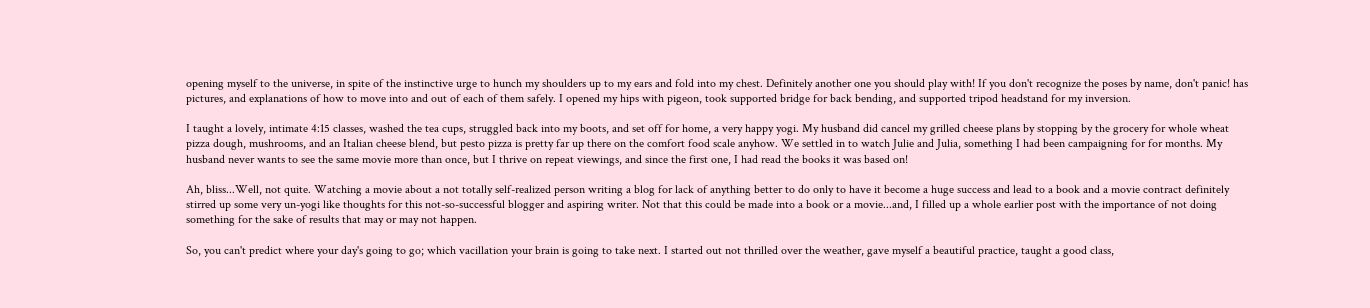opening myself to the universe, in spite of the instinctive urge to hunch my shoulders up to my ears and fold into my chest. Definitely another one you should play with! If you don't recognize the poses by name, don't panic! has pictures, and explanations of how to move into and out of each of them safely. I opened my hips with pigeon, took supported bridge for back bending, and supported tripod headstand for my inversion.

I taught a lovely, intimate 4:15 classes, washed the tea cups, struggled back into my boots, and set off for home, a very happy yogi. My husband did cancel my grilled cheese plans by stopping by the grocery for whole wheat pizza dough, mushrooms, and an Italian cheese blend, but pesto pizza is pretty far up there on the comfort food scale anyhow. We settled in to watch Julie and Julia, something I had been campaigning for for months. My husband never wants to see the same movie more than once, but I thrive on repeat viewings, and since the first one, I had read the books it was based on!

Ah, bliss...Well, not quite. Watching a movie about a not totally self-realized person writing a blog for lack of anything better to do only to have it become a huge success and lead to a book and a movie contract definitely stirred up some very un-yogi like thoughts for this not-so-successful blogger and aspiring writer. Not that this could be made into a book or a movie...and, I filled up a whole earlier post with the importance of not doing something for the sake of results that may or may not happen.

So, you can't predict where your day's going to go; which vacillation your brain is going to take next. I started out not thrilled over the weather, gave myself a beautiful practice, taught a good class,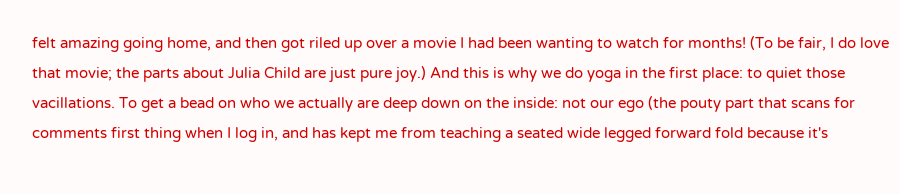felt amazing going home, and then got riled up over a movie I had been wanting to watch for months! (To be fair, I do love that movie; the parts about Julia Child are just pure joy.) And this is why we do yoga in the first place: to quiet those vacillations. To get a bead on who we actually are deep down on the inside: not our ego (the pouty part that scans for comments first thing when I log in, and has kept me from teaching a seated wide legged forward fold because it's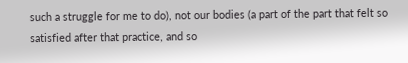such a struggle for me to do), not our bodies (a part of the part that felt so satisfied after that practice, and so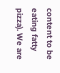content to be eating fatty pizza). We are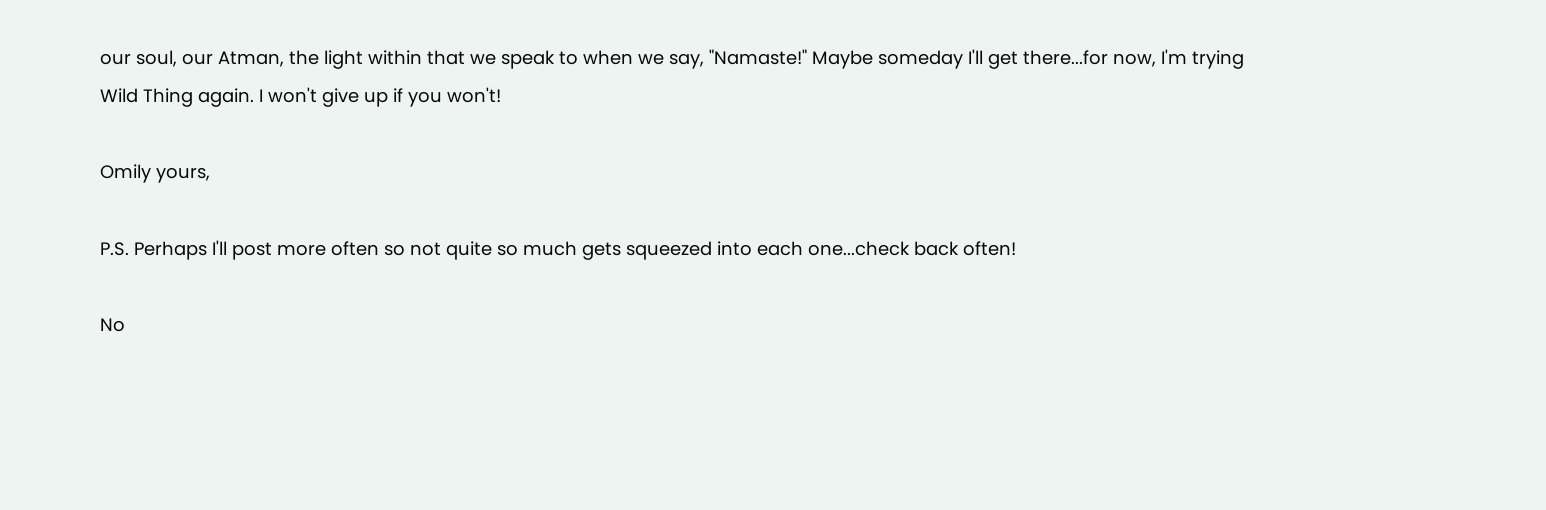our soul, our Atman, the light within that we speak to when we say, "Namaste!" Maybe someday I'll get there...for now, I'm trying Wild Thing again. I won't give up if you won't!

Omily yours,

P.S. Perhaps I'll post more often so not quite so much gets squeezed into each one...check back often!

No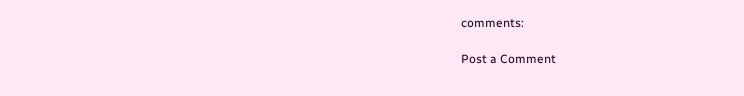comments:

Post a Comment